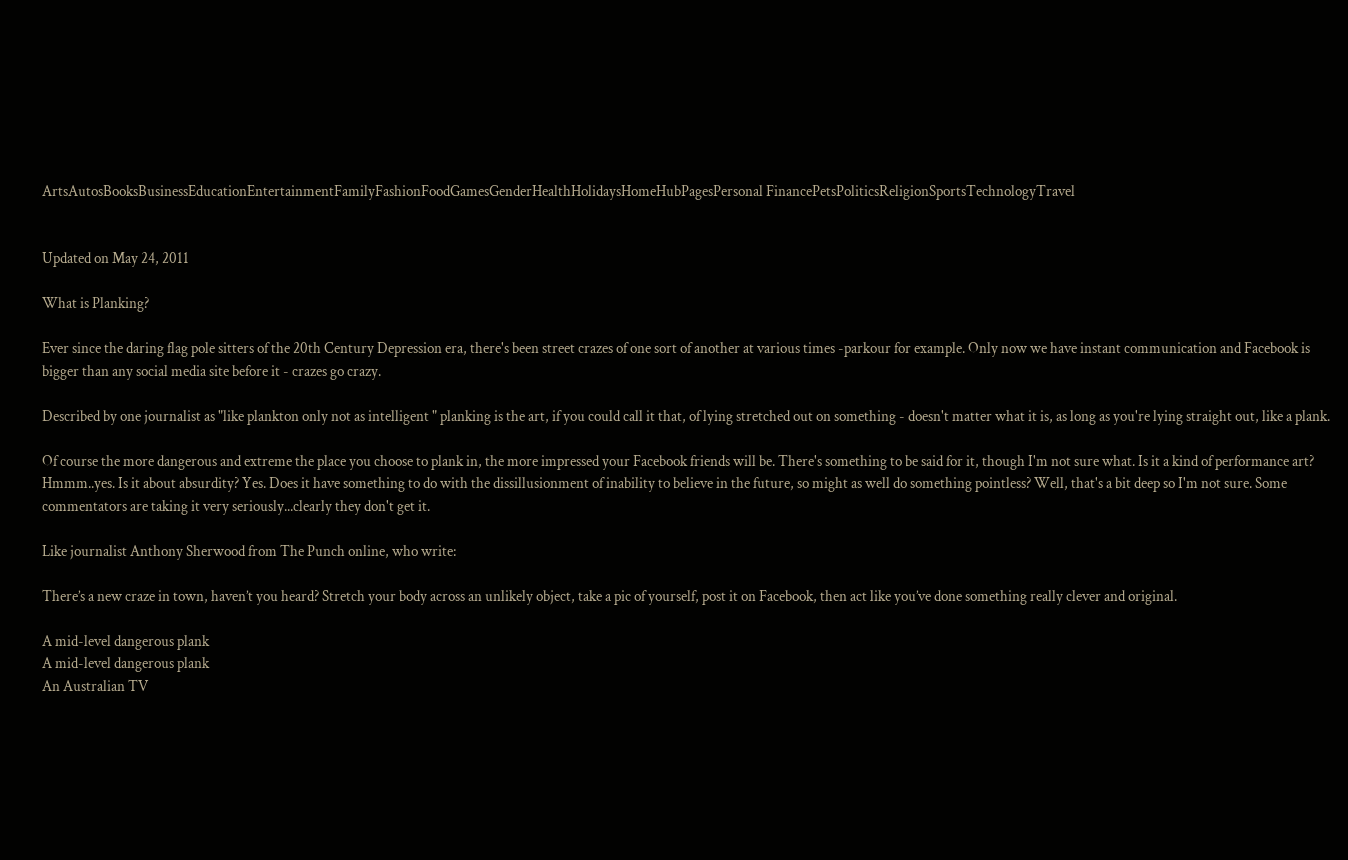ArtsAutosBooksBusinessEducationEntertainmentFamilyFashionFoodGamesGenderHealthHolidaysHomeHubPagesPersonal FinancePetsPoliticsReligionSportsTechnologyTravel


Updated on May 24, 2011

What is Planking?

Ever since the daring flag pole sitters of the 20th Century Depression era, there's been street crazes of one sort of another at various times -parkour for example. Only now we have instant communication and Facebook is bigger than any social media site before it - crazes go crazy.

Described by one journalist as "like plankton only not as intelligent " planking is the art, if you could call it that, of lying stretched out on something - doesn't matter what it is, as long as you're lying straight out, like a plank.

Of course the more dangerous and extreme the place you choose to plank in, the more impressed your Facebook friends will be. There's something to be said for it, though I'm not sure what. Is it a kind of performance art? Hmmm..yes. Is it about absurdity? Yes. Does it have something to do with the dissillusionment of inability to believe in the future, so might as well do something pointless? Well, that's a bit deep so I'm not sure. Some commentators are taking it very seriously...clearly they don't get it.

Like journalist Anthony Sherwood from The Punch online, who write:

There’s a new craze in town, haven’t you heard? Stretch your body across an unlikely object, take a pic of yourself, post it on Facebook, then act like you’ve done something really clever and original.

A mid-level dangerous plank
A mid-level dangerous plank
An Australian TV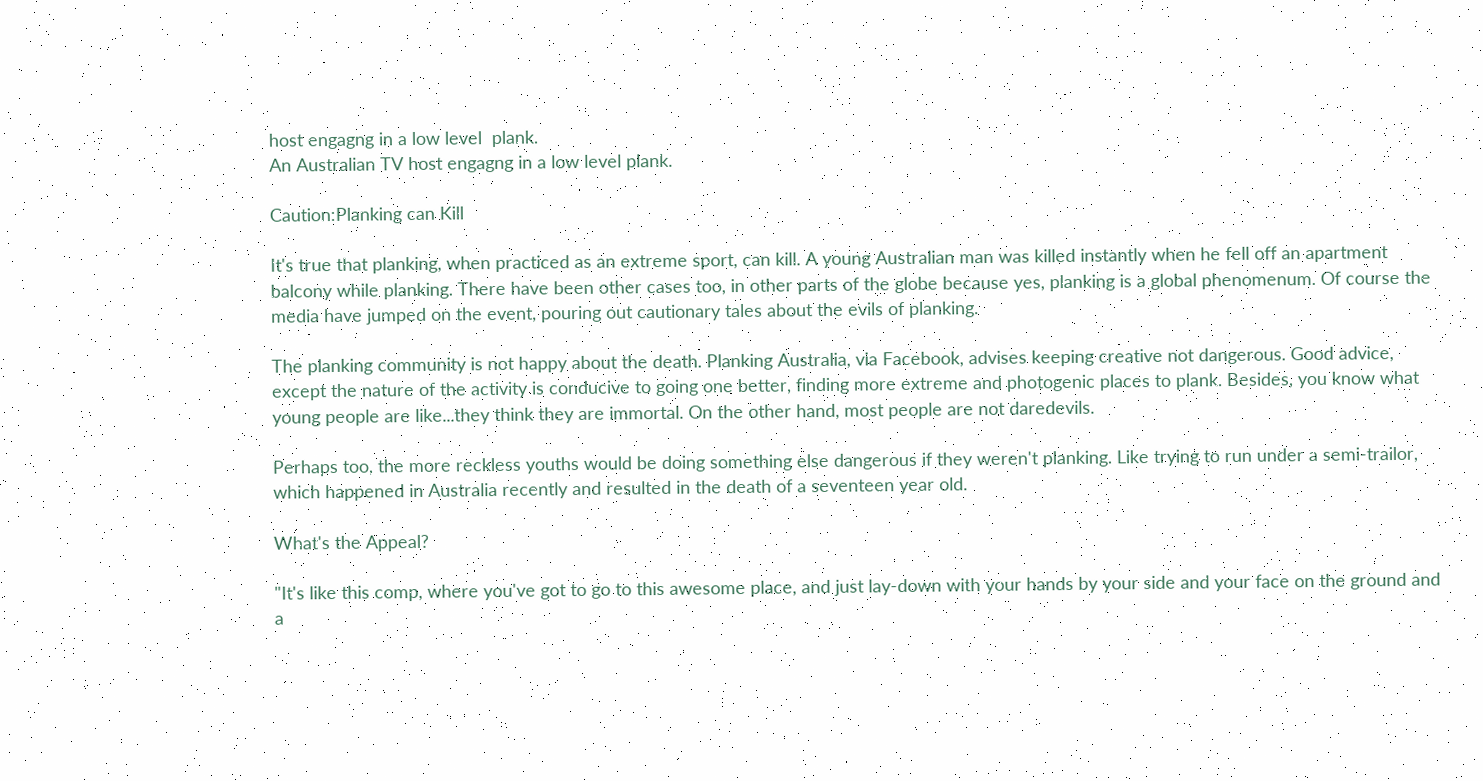host engagng in a low level  plank.
An Australian TV host engagng in a low level plank.

Caution:Planking can Kill

It's true that planking, when practiced as an extreme sport, can kill. A young Australian man was killed instantly when he fell off an apartment balcony while planking. There have been other cases too, in other parts of the globe because yes, planking is a global phenomenum. Of course the media have jumped on the event, pouring out cautionary tales about the evils of planking.

The planking community is not happy about the death. Planking Australia, via Facebook, advises keeping creative not dangerous. Good advice, except the nature of the activity is conducive to going one better, finding more extreme and photogenic places to plank. Besides, you know what young people are like...they think they are immortal. On the other hand, most people are not daredevils.

Perhaps too, the more reckless youths would be doing something else dangerous if they weren't planking. Like trying to run under a semi-trailor, which happened in Australia recently and resulted in the death of a seventeen year old.

What's the Appeal?

"It's like this comp, where you've got to go to this awesome place, and just lay-down with your hands by your side and your face on the ground and a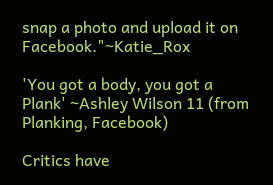snap a photo and upload it on Facebook."~Katie_Rox

'You got a body, you got a Plank' ~Ashley Wilson 11 (from Planking, Facebook)

Critics have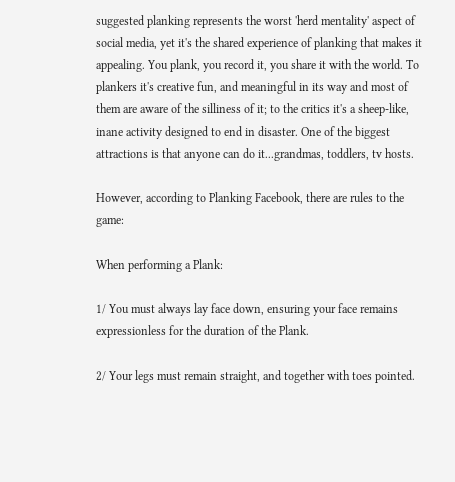suggested planking represents the worst 'herd mentality' aspect of social media, yet it's the shared experience of planking that makes it appealing. You plank, you record it, you share it with the world. To plankers it's creative fun, and meaningful in its way and most of them are aware of the silliness of it; to the critics it's a sheep-like, inane activity designed to end in disaster. One of the biggest attractions is that anyone can do it...grandmas, toddlers, tv hosts.

However, according to Planking Facebook, there are rules to the game:

When performing a Plank:

1/ You must always lay face down, ensuring your face remains expressionless for the duration of the Plank.

2/ Your legs must remain straight, and together with toes pointed.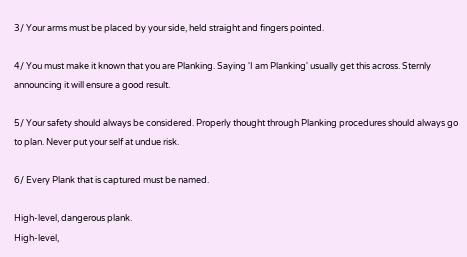3/ Your arms must be placed by your side, held straight and fingers pointed.

4/ You must make it known that you are Planking. Saying 'I am Planking' usually get this across. Sternly announcing it will ensure a good result.

5/ Your safety should always be considered. Properly thought through Planking procedures should always go to plan. Never put your self at undue risk.

6/ Every Plank that is captured must be named.

High-level, dangerous plank.
High-level,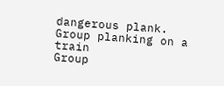dangerous plank.
Group planking on a train
Group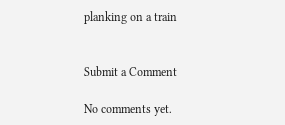planking on a train


Submit a Comment

No comments yet.